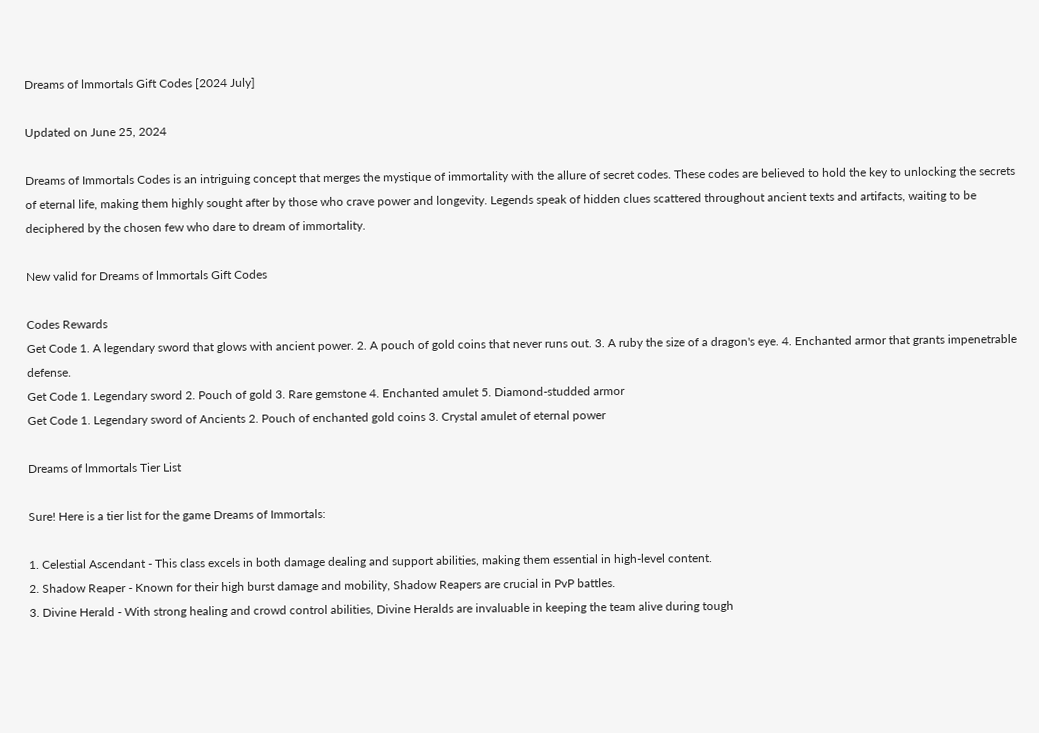Dreams of lmmortals Gift Codes [2024 July]

Updated on June 25, 2024

Dreams of Immortals Codes is an intriguing concept that merges the mystique of immortality with the allure of secret codes. These codes are believed to hold the key to unlocking the secrets of eternal life, making them highly sought after by those who crave power and longevity. Legends speak of hidden clues scattered throughout ancient texts and artifacts, waiting to be deciphered by the chosen few who dare to dream of immortality.

New valid for Dreams of lmmortals Gift Codes

Codes Rewards
Get Code 1. A legendary sword that glows with ancient power. 2. A pouch of gold coins that never runs out. 3. A ruby the size of a dragon's eye. 4. Enchanted armor that grants impenetrable defense.
Get Code 1. Legendary sword 2. Pouch of gold 3. Rare gemstone 4. Enchanted amulet 5. Diamond-studded armor
Get Code 1. Legendary sword of Ancients 2. Pouch of enchanted gold coins 3. Crystal amulet of eternal power

Dreams of lmmortals Tier List

Sure! Here is a tier list for the game Dreams of Immortals:

1. Celestial Ascendant - This class excels in both damage dealing and support abilities, making them essential in high-level content.
2. Shadow Reaper - Known for their high burst damage and mobility, Shadow Reapers are crucial in PvP battles.
3. Divine Herald - With strong healing and crowd control abilities, Divine Heralds are invaluable in keeping the team alive during tough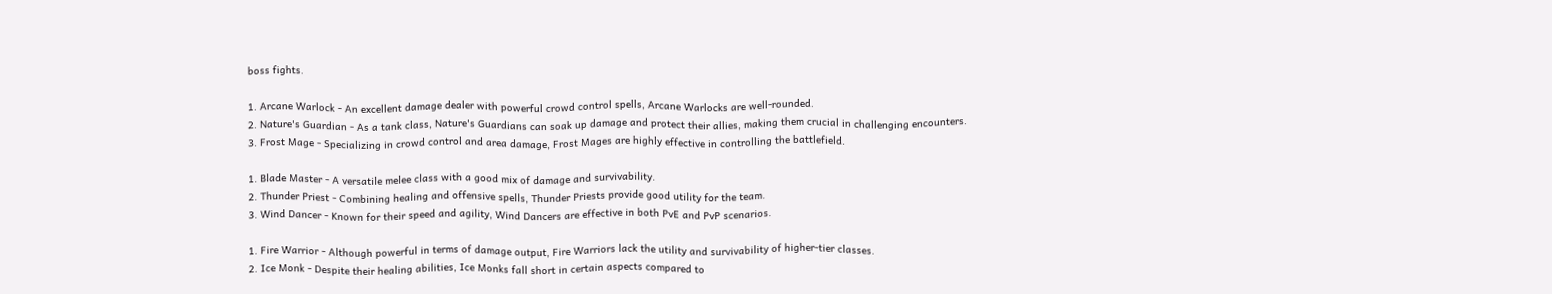boss fights.

1. Arcane Warlock - An excellent damage dealer with powerful crowd control spells, Arcane Warlocks are well-rounded.
2. Nature's Guardian - As a tank class, Nature's Guardians can soak up damage and protect their allies, making them crucial in challenging encounters.
3. Frost Mage - Specializing in crowd control and area damage, Frost Mages are highly effective in controlling the battlefield.

1. Blade Master - A versatile melee class with a good mix of damage and survivability.
2. Thunder Priest - Combining healing and offensive spells, Thunder Priests provide good utility for the team.
3. Wind Dancer - Known for their speed and agility, Wind Dancers are effective in both PvE and PvP scenarios.

1. Fire Warrior - Although powerful in terms of damage output, Fire Warriors lack the utility and survivability of higher-tier classes.
2. Ice Monk - Despite their healing abilities, Ice Monks fall short in certain aspects compared to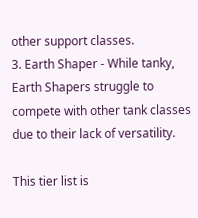other support classes.
3. Earth Shaper - While tanky, Earth Shapers struggle to compete with other tank classes due to their lack of versatility.

This tier list is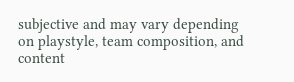subjective and may vary depending on playstyle, team composition, and content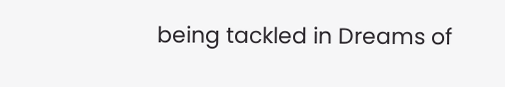being tackled in Dreams of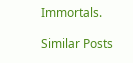Immortals.

Similar Posts